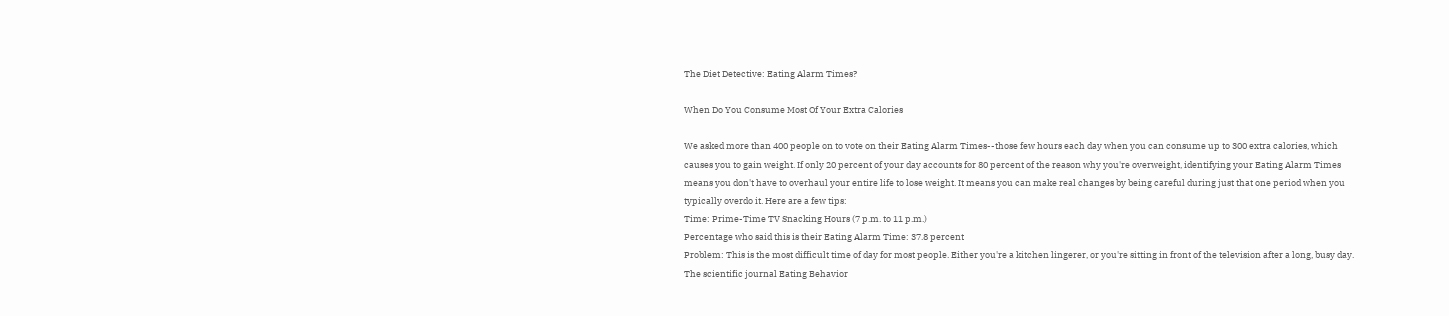The Diet Detective: Eating Alarm Times?

When Do You Consume Most Of Your Extra Calories

We asked more than 400 people on to vote on their Eating Alarm Times--those few hours each day when you can consume up to 300 extra calories, which causes you to gain weight. If only 20 percent of your day accounts for 80 percent of the reason why you're overweight, identifying your Eating Alarm Times means you don't have to overhaul your entire life to lose weight. It means you can make real changes by being careful during just that one period when you typically overdo it. Here are a few tips:
Time: Prime-Time TV Snacking Hours (7 p.m. to 11 p.m.)
Percentage who said this is their Eating Alarm Time: 37.8 percent
Problem: This is the most difficult time of day for most people. Either you're a kitchen lingerer, or you're sitting in front of the television after a long, busy day. The scientific journal Eating Behavior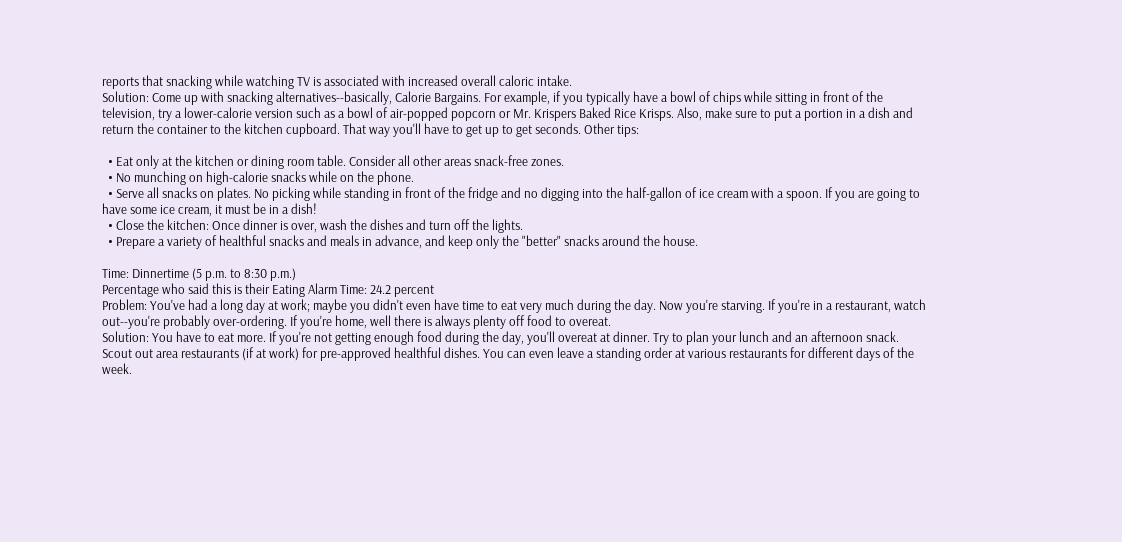reports that snacking while watching TV is associated with increased overall caloric intake.
Solution: Come up with snacking alternatives--basically, Calorie Bargains. For example, if you typically have a bowl of chips while sitting in front of the television, try a lower-calorie version such as a bowl of air-popped popcorn or Mr. Krispers Baked Rice Krisps. Also, make sure to put a portion in a dish and return the container to the kitchen cupboard. That way you'll have to get up to get seconds. Other tips:

  • Eat only at the kitchen or dining room table. Consider all other areas snack-free zones.
  • No munching on high-calorie snacks while on the phone.
  • Serve all snacks on plates. No picking while standing in front of the fridge and no digging into the half-gallon of ice cream with a spoon. If you are going to have some ice cream, it must be in a dish!
  • Close the kitchen: Once dinner is over, wash the dishes and turn off the lights.
  • Prepare a variety of healthful snacks and meals in advance, and keep only the "better" snacks around the house.

Time: Dinnertime (5 p.m. to 8:30 p.m.)
Percentage who said this is their Eating Alarm Time: 24.2 percent
Problem: You've had a long day at work; maybe you didn't even have time to eat very much during the day. Now you're starving. If you're in a restaurant, watch out--you're probably over-ordering. If you're home, well there is always plenty off food to overeat.
Solution: You have to eat more. If you're not getting enough food during the day, you'll overeat at dinner. Try to plan your lunch and an afternoon snack. Scout out area restaurants (if at work) for pre-approved healthful dishes. You can even leave a standing order at various restaurants for different days of the week.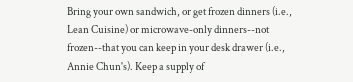Bring your own sandwich, or get frozen dinners (i.e., Lean Cuisine) or microwave-only dinners--not frozen--that you can keep in your desk drawer (i.e., Annie Chun's). Keep a supply of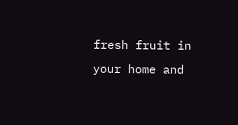fresh fruit in your home and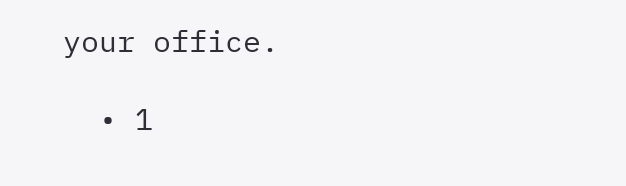your office.

  • 1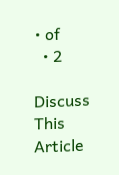• of
  • 2

Discuss This Article